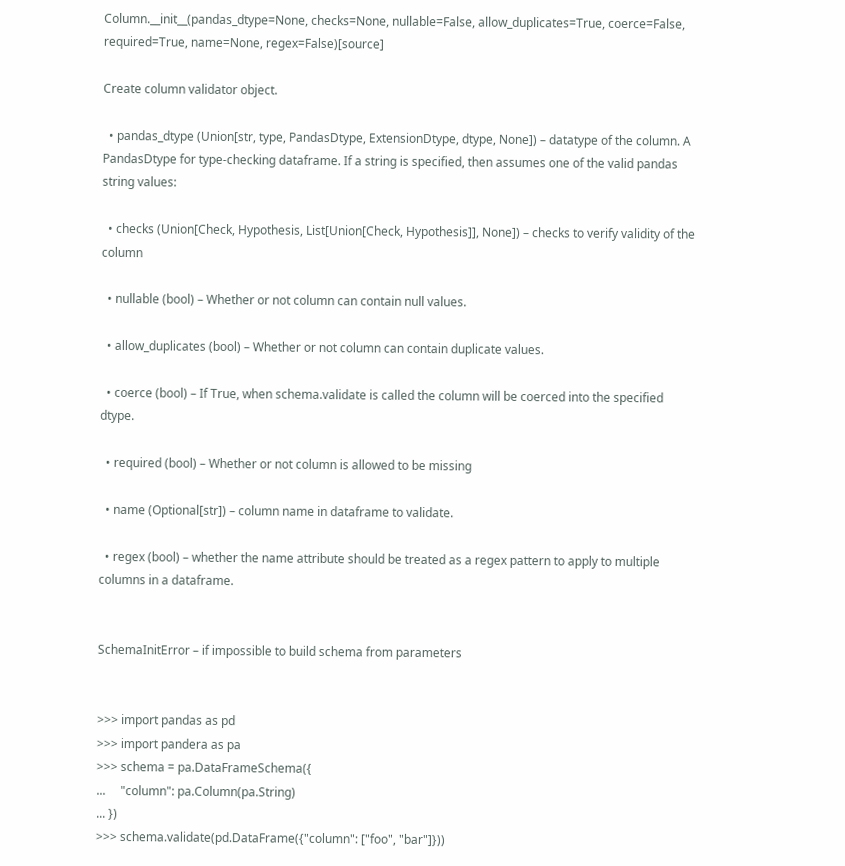Column.__init__(pandas_dtype=None, checks=None, nullable=False, allow_duplicates=True, coerce=False, required=True, name=None, regex=False)[source]

Create column validator object.

  • pandas_dtype (Union[str, type, PandasDtype, ExtensionDtype, dtype, None]) – datatype of the column. A PandasDtype for type-checking dataframe. If a string is specified, then assumes one of the valid pandas string values:

  • checks (Union[Check, Hypothesis, List[Union[Check, Hypothesis]], None]) – checks to verify validity of the column

  • nullable (bool) – Whether or not column can contain null values.

  • allow_duplicates (bool) – Whether or not column can contain duplicate values.

  • coerce (bool) – If True, when schema.validate is called the column will be coerced into the specified dtype.

  • required (bool) – Whether or not column is allowed to be missing

  • name (Optional[str]) – column name in dataframe to validate.

  • regex (bool) – whether the name attribute should be treated as a regex pattern to apply to multiple columns in a dataframe.


SchemaInitError – if impossible to build schema from parameters


>>> import pandas as pd
>>> import pandera as pa
>>> schema = pa.DataFrameSchema({
...     "column": pa.Column(pa.String)
... })
>>> schema.validate(pd.DataFrame({"column": ["foo", "bar"]}))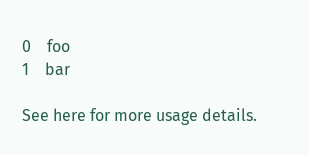0    foo
1    bar

See here for more usage details.